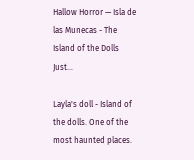Hallow Horror — Isla de las Munecas - The Island of the Dolls Just...

Layla's doll - Island of the dolls. One of the most haunted places.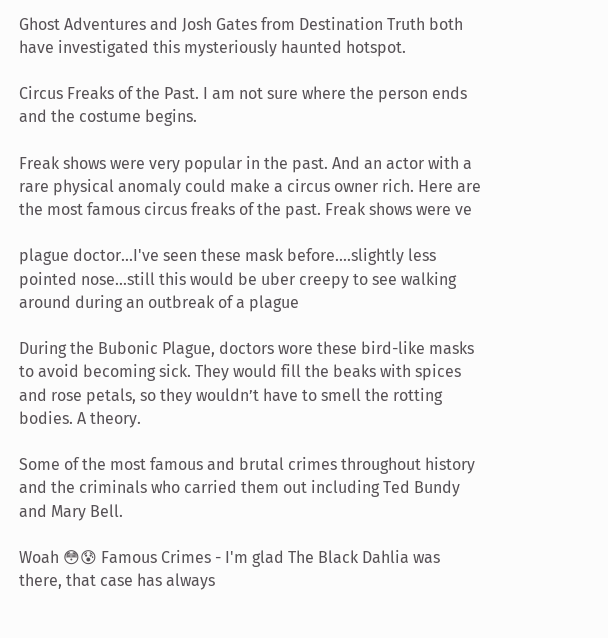Ghost Adventures and Josh Gates from Destination Truth both have investigated this mysteriously haunted hotspot.

Circus Freaks of the Past. I am not sure where the person ends and the costume begins.

Freak shows were very popular in the past. And an actor with a rare physical anomaly could make a circus owner rich. Here are the most famous circus freaks of the past. Freak shows were ve

plague doctor...I've seen these mask before....slightly less pointed nose...still this would be uber creepy to see walking around during an outbreak of a plague

During the Bubonic Plague, doctors wore these bird-like masks to avoid becoming sick. They would fill the beaks with spices and rose petals, so they wouldn’t have to smell the rotting bodies. A theory.

Some of the most famous and brutal crimes throughout history and the criminals who carried them out including Ted Bundy and Mary Bell.

Woah 😳😰 Famous Crimes - I'm glad The Black Dahlia was there, that case has always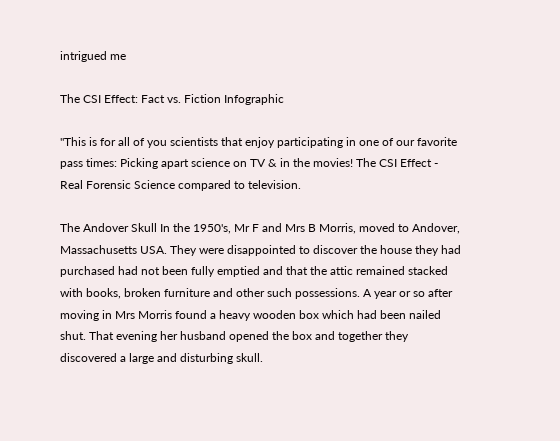intrigued me

The CSI Effect: Fact vs. Fiction Infographic

"This is for all of you scientists that enjoy participating in one of our favorite pass times: Picking apart science on TV & in the movies! The CSI Effect - Real Forensic Science compared to television.

The Andover Skull In the 1950's, Mr F and Mrs B Morris, moved to Andover, Massachusetts USA. They were disappointed to discover the house they had purchased had not been fully emptied and that the attic remained stacked with books, broken furniture and other such possessions. A year or so after moving in Mrs Morris found a heavy wooden box which had been nailed shut. That evening her husband opened the box and together they discovered a large and disturbing skull.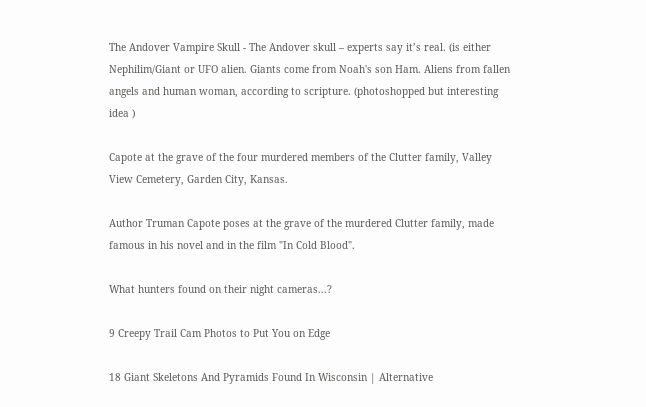The Andover Vampire Skull - The Andover skull – experts say it’s real. (is either Nephilim/Giant or UFO alien. Giants come from Noah's son Ham. Aliens from fallen angels and human woman, according to scripture. (photoshopped but interesting idea )

Capote at the grave of the four murdered members of the Clutter family, Valley View Cemetery, Garden City, Kansas.

Author Truman Capote poses at the grave of the murdered Clutter family, made famous in his novel and in the film "In Cold Blood".

What hunters found on their night cameras...?

9 Creepy Trail Cam Photos to Put You on Edge

18 Giant Skeletons And Pyramids Found In Wisconsin | Alternative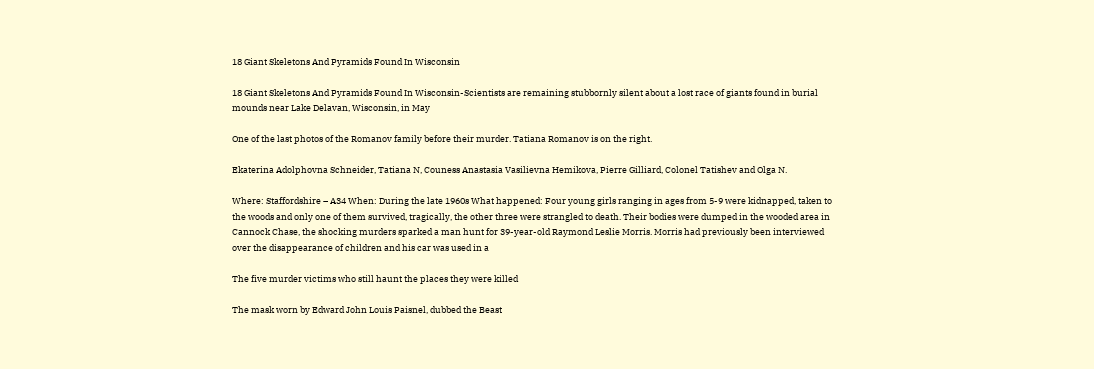18 Giant Skeletons And Pyramids Found In Wisconsin

18 Giant Skeletons And Pyramids Found In Wisconsin-Scientists are remaining stubbornly silent about a lost race of giants found in burial mounds near Lake Delavan, Wisconsin, in May

One of the last photos of the Romanov family before their murder. Tatiana Romanov is on the right.

Ekaterina Adolphovna Schneider, Tatiana N, Couness Anastasia Vasilievna Hemikova, Pierre Gilliard, Colonel Tatishev and Olga N.

Where: Staffordshire – A34 When: During the late 1960s What happened: Four young girls ranging in ages from 5-9 were kidnapped, taken to the woods and only one of them survived, tragically, the other three were strangled to death. Their bodies were dumped in the wooded area in Cannock Chase, the shocking murders sparked a man hunt for 39-year-old Raymond Leslie Morris. Morris had previously been interviewed over the disappearance of children and his car was used in a

The five murder victims who still haunt the places they were killed

The mask worn by Edward John Louis Paisnel, dubbed the Beast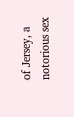of Jersey, a notorious sex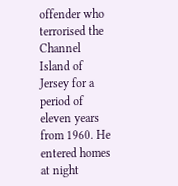offender who terrorised the Channel Island of Jersey for a period of eleven years from 1960. He entered homes at night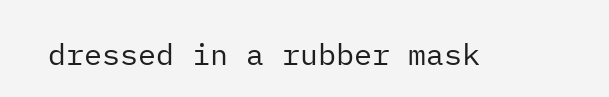dressed in a rubber mask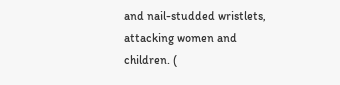and nail-studded wristlets, attacking women and children. (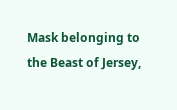Mask belonging to the Beast of Jersey,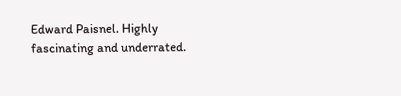Edward Paisnel. Highly fascinating and underrated.